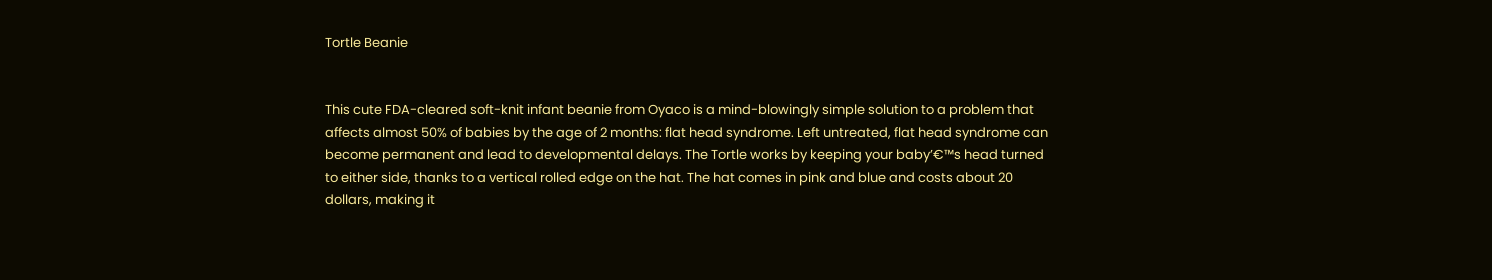Tortle Beanie


This cute FDA-cleared soft-knit infant beanie from Oyaco is a mind-blowingly simple solution to a problem that affects almost 50% of babies by the age of 2 months: flat head syndrome. Left untreated, flat head syndrome can become permanent and lead to developmental delays. The Tortle works by keeping your baby’€™s head turned to either side, thanks to a vertical rolled edge on the hat. The hat comes in pink and blue and costs about 20 dollars, making it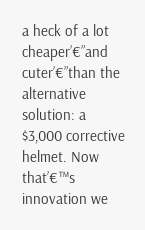a heck of a lot cheaper’€”and cuter’€”than the alternative solution: a $3,000 corrective helmet. Now that’€™s innovation we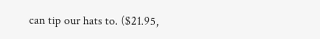can tip our hats to. ($21.95,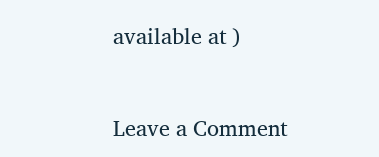available at )


Leave a Comment